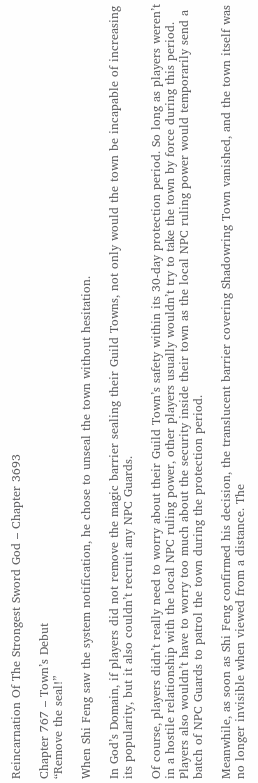Reincarnation Of The Strongest Sword God – Chapter 3693

Chapter 767 – Town’s Debut
“Remove the seal!”

When Shi Feng saw the system notification, he chose to unseal the town without hesitation.

In God’s Domain, if players did not remove the magic barrier sealing their Guild Towns, not only would the town be incapable of increasing its popularity, but it also couldn’t recruit any NPC Guards.

Of course, players didn’t really need to worry about their Guild Town’s safety within its 30-day protection period. So long as players weren’t in a hostile relationship with the local NPC ruling power, other players usually wouldn’t try to take the town by force during this period. Players also wouldn’t have to worry too much about the security inside their town as the local NPC ruling power would temporarily send a batch of NPC Guards to patrol the town during the protection period.

Meanwhile, as soon as Shi Feng confirmed his decision, the translucent barrier covering Shadowring Town vanished, and the town itself was no longer invisible when viewed from a distance. The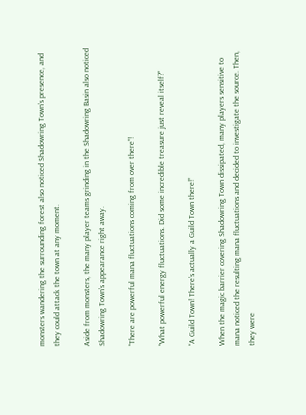monsters wandering the surrounding forest also noticed Shadowring Town’s presence, and they could attack the town at any moment.

Aside from monsters, the many player teams grinding in the Shadowring Basin also noticed Shadowring Town’s appearance right away.

“There are powerful mana fluctuations coming from over there”!

“What powerful energy fluctuations. Did some incredible treasure just reveal itself?”

“A Guild Town! There’s actually a Guild Town there!”

When the magic barrier covering Shadowring Town dissipated, many players sensitive to mana noticed the resulting mana fluctuations and decided to investigate the source. Then, they were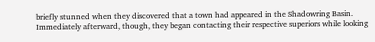briefly stunned when they discovered that a town had appeared in the Shadowring Basin. Immediately afterward, though, they began contacting their respective superiors while looking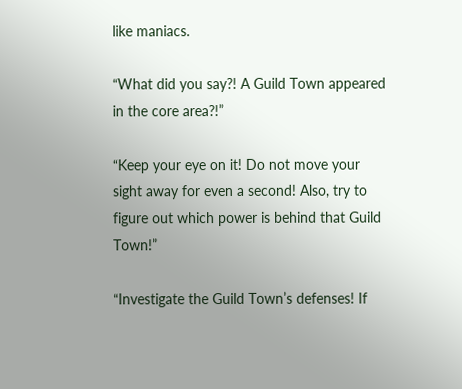like maniacs.

“What did you say?! A Guild Town appeared in the core area?!”

“Keep your eye on it! Do not move your sight away for even a second! Also, try to figure out which power is behind that Guild Town!”

“Investigate the Guild Town’s defenses! If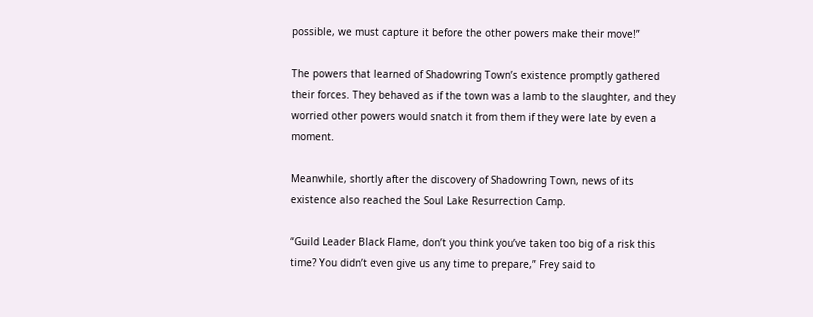possible, we must capture it before the other powers make their move!”

The powers that learned of Shadowring Town’s existence promptly gathered their forces. They behaved as if the town was a lamb to the slaughter, and they worried other powers would snatch it from them if they were late by even a moment.

Meanwhile, shortly after the discovery of Shadowring Town, news of its existence also reached the Soul Lake Resurrection Camp.

“Guild Leader Black Flame, don’t you think you’ve taken too big of a risk this time? You didn’t even give us any time to prepare,” Frey said to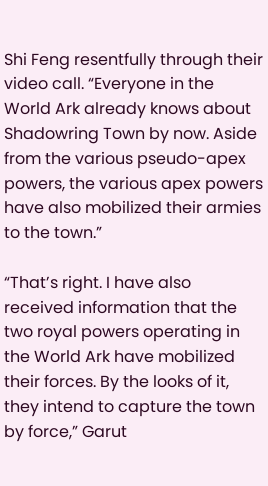Shi Feng resentfully through their video call. “Everyone in the World Ark already knows about Shadowring Town by now. Aside from the various pseudo-apex powers, the various apex powers have also mobilized their armies to the town.”

“That’s right. I have also received information that the two royal powers operating in the World Ark have mobilized their forces. By the looks of it, they intend to capture the town by force,” Garut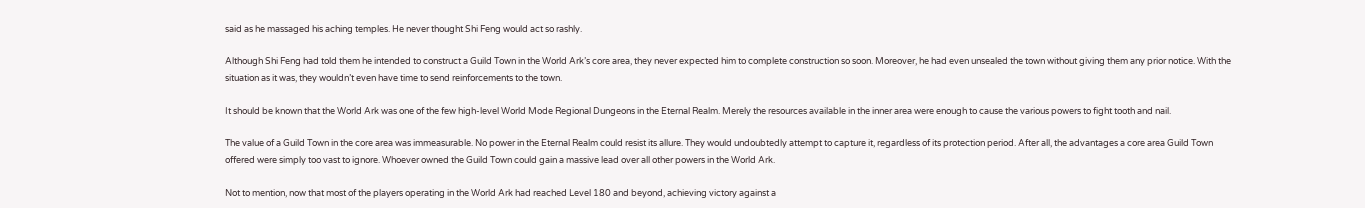said as he massaged his aching temples. He never thought Shi Feng would act so rashly.

Although Shi Feng had told them he intended to construct a Guild Town in the World Ark’s core area, they never expected him to complete construction so soon. Moreover, he had even unsealed the town without giving them any prior notice. With the situation as it was, they wouldn’t even have time to send reinforcements to the town.

It should be known that the World Ark was one of the few high-level World Mode Regional Dungeons in the Eternal Realm. Merely the resources available in the inner area were enough to cause the various powers to fight tooth and nail.

The value of a Guild Town in the core area was immeasurable. No power in the Eternal Realm could resist its allure. They would undoubtedly attempt to capture it, regardless of its protection period. After all, the advantages a core area Guild Town offered were simply too vast to ignore. Whoever owned the Guild Town could gain a massive lead over all other powers in the World Ark.

Not to mention, now that most of the players operating in the World Ark had reached Level 180 and beyond, achieving victory against a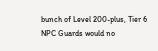bunch of Level 200-plus, Tier 6 NPC Guards would no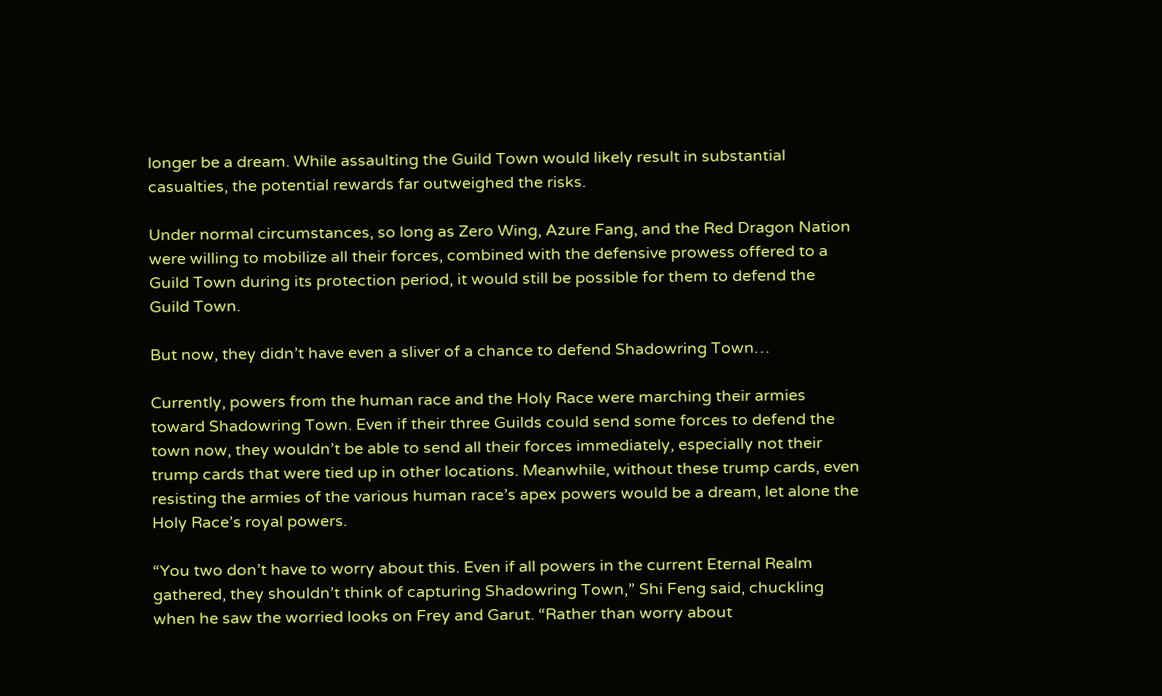longer be a dream. While assaulting the Guild Town would likely result in substantial casualties, the potential rewards far outweighed the risks.

Under normal circumstances, so long as Zero Wing, Azure Fang, and the Red Dragon Nation were willing to mobilize all their forces, combined with the defensive prowess offered to a Guild Town during its protection period, it would still be possible for them to defend the Guild Town.

But now, they didn’t have even a sliver of a chance to defend Shadowring Town…

Currently, powers from the human race and the Holy Race were marching their armies toward Shadowring Town. Even if their three Guilds could send some forces to defend the town now, they wouldn’t be able to send all their forces immediately, especially not their trump cards that were tied up in other locations. Meanwhile, without these trump cards, even resisting the armies of the various human race’s apex powers would be a dream, let alone the Holy Race’s royal powers.

“You two don’t have to worry about this. Even if all powers in the current Eternal Realm gathered, they shouldn’t think of capturing Shadowring Town,” Shi Feng said, chuckling when he saw the worried looks on Frey and Garut. “Rather than worry about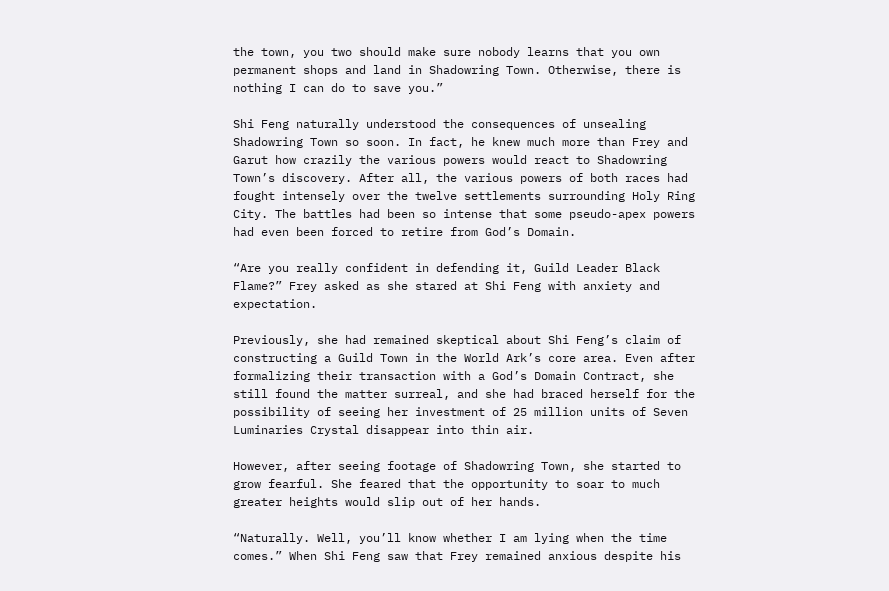the town, you two should make sure nobody learns that you own permanent shops and land in Shadowring Town. Otherwise, there is nothing I can do to save you.”

Shi Feng naturally understood the consequences of unsealing Shadowring Town so soon. In fact, he knew much more than Frey and Garut how crazily the various powers would react to Shadowring Town’s discovery. After all, the various powers of both races had fought intensely over the twelve settlements surrounding Holy Ring City. The battles had been so intense that some pseudo-apex powers had even been forced to retire from God’s Domain.

“Are you really confident in defending it, Guild Leader Black Flame?” Frey asked as she stared at Shi Feng with anxiety and expectation.

Previously, she had remained skeptical about Shi Feng’s claim of constructing a Guild Town in the World Ark’s core area. Even after formalizing their transaction with a God’s Domain Contract, she still found the matter surreal, and she had braced herself for the possibility of seeing her investment of 25 million units of Seven Luminaries Crystal disappear into thin air.

However, after seeing footage of Shadowring Town, she started to grow fearful. She feared that the opportunity to soar to much greater heights would slip out of her hands.

“Naturally. Well, you’ll know whether I am lying when the time comes.” When Shi Feng saw that Frey remained anxious despite his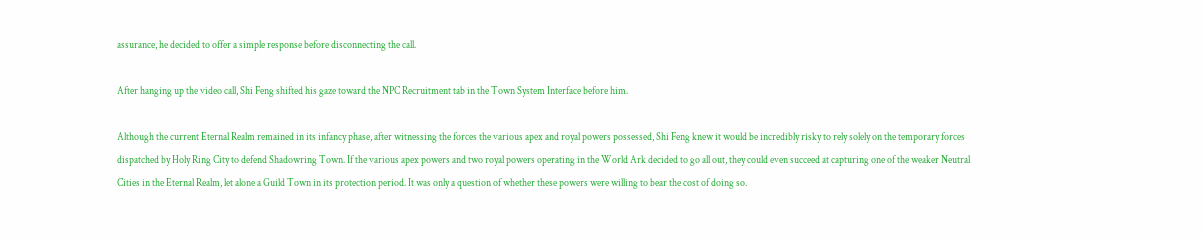assurance, he decided to offer a simple response before disconnecting the call.

After hanging up the video call, Shi Feng shifted his gaze toward the NPC Recruitment tab in the Town System Interface before him.

Although the current Eternal Realm remained in its infancy phase, after witnessing the forces the various apex and royal powers possessed, Shi Feng knew it would be incredibly risky to rely solely on the temporary forces dispatched by Holy Ring City to defend Shadowring Town. If the various apex powers and two royal powers operating in the World Ark decided to go all out, they could even succeed at capturing one of the weaker Neutral Cities in the Eternal Realm, let alone a Guild Town in its protection period. It was only a question of whether these powers were willing to bear the cost of doing so.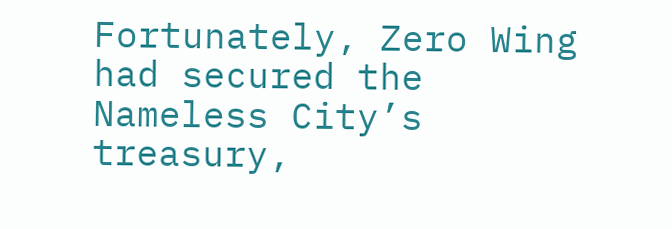Fortunately, Zero Wing had secured the Nameless City’s treasury,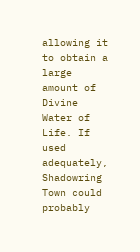allowing it to obtain a large amount of Divine Water of Life. If used adequately, Shadowring Town could probably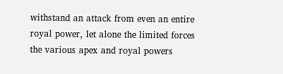withstand an attack from even an entire royal power, let alone the limited forces the various apex and royal powers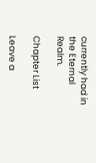currently had in the Eternal Realm.

Chapter List

Leave a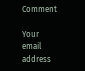Comment

Your email address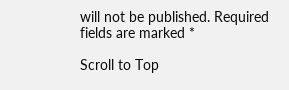will not be published. Required fields are marked *

Scroll to Top